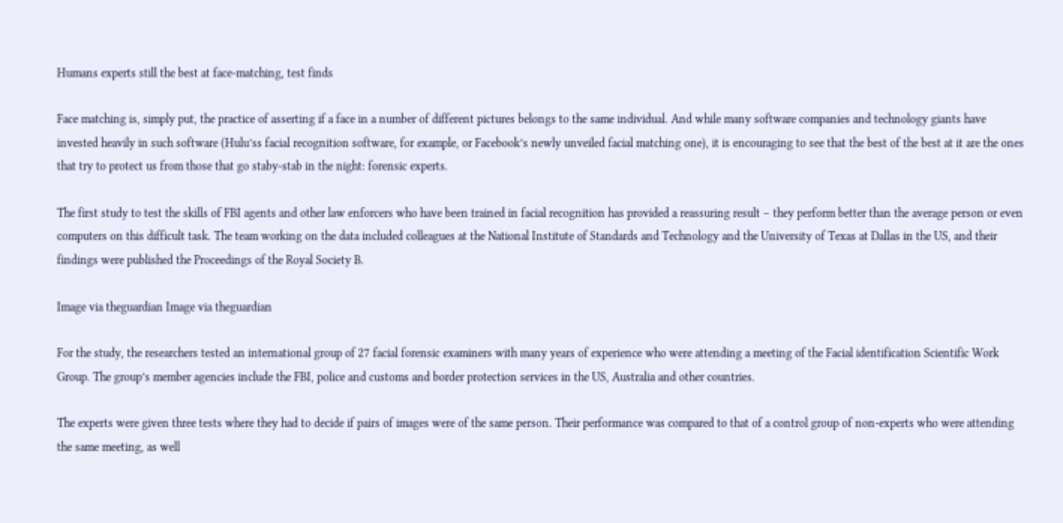Humans experts still the best at face-matching, test finds

Face matching is, simply put, the practice of asserting if a face in a number of different pictures belongs to the same individual. And while many software companies and technology giants have invested heavily in such software (Hulu’ss facial recognition software, for example, or Facebook’s newly unveiled facial matching one), it is encouraging to see that the best of the best at it are the ones that try to protect us from those that go staby-stab in the night: forensic experts.

The first study to test the skills of FBI agents and other law enforcers who have been trained in facial recognition has provided a reassuring result – they perform better than the average person or even computers on this difficult task. The team working on the data included colleagues at the National Institute of Standards and Technology and the University of Texas at Dallas in the US, and their findings were published the Proceedings of the Royal Society B.

Image via theguardian Image via theguardian

For the study, the researchers tested an international group of 27 facial forensic examiners with many years of experience who were attending a meeting of the Facial identification Scientific Work Group. The group’s member agencies include the FBI, police and customs and border protection services in the US, Australia and other countries.

The experts were given three tests where they had to decide if pairs of images were of the same person. Their performance was compared to that of a control group of non-experts who were attending the same meeting, as well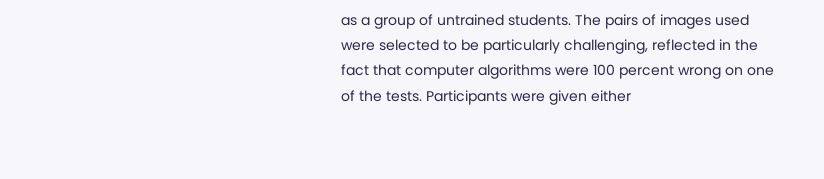as a group of untrained students. The pairs of images used were selected to be particularly challenging, reflected in the fact that computer algorithms were 100 percent wrong on one of the tests. Participants were given either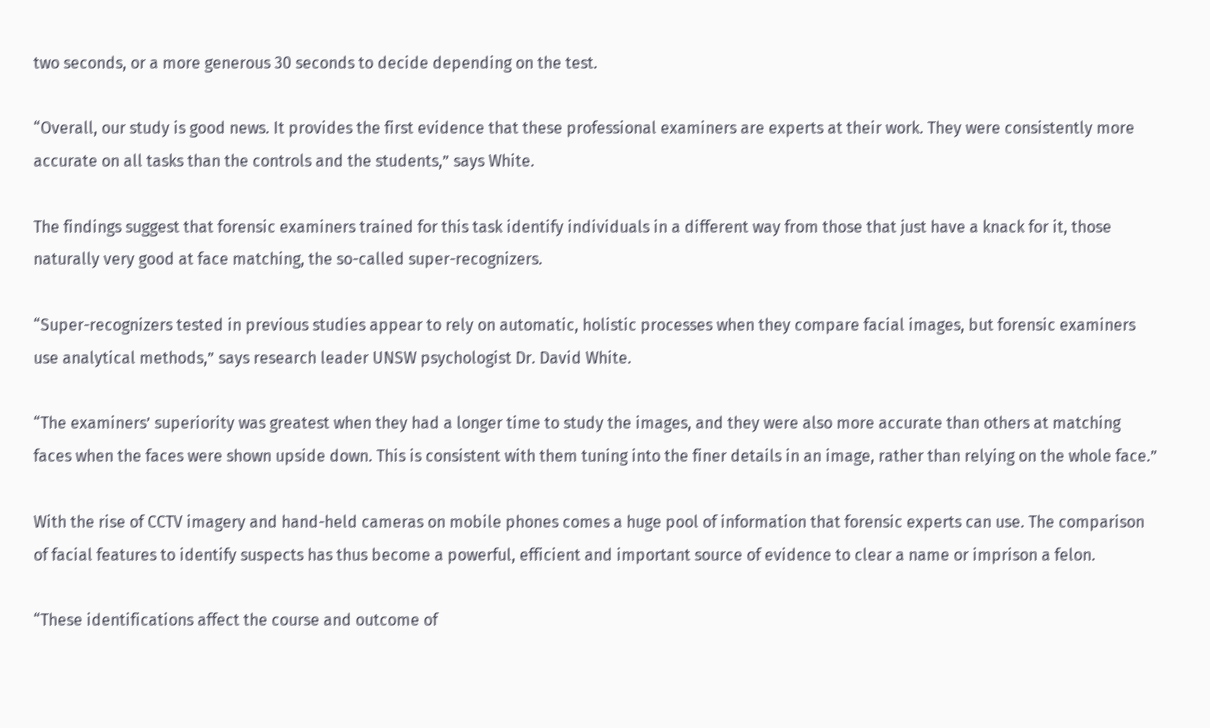two seconds, or a more generous 30 seconds to decide depending on the test.

“Overall, our study is good news. It provides the first evidence that these professional examiners are experts at their work. They were consistently more accurate on all tasks than the controls and the students,” says White.

The findings suggest that forensic examiners trained for this task identify individuals in a different way from those that just have a knack for it, those naturally very good at face matching, the so-called super-recognizers.

“Super-recognizers tested in previous studies appear to rely on automatic, holistic processes when they compare facial images, but forensic examiners use analytical methods,” says research leader UNSW psychologist Dr. David White.

“The examiners’ superiority was greatest when they had a longer time to study the images, and they were also more accurate than others at matching faces when the faces were shown upside down. This is consistent with them tuning into the finer details in an image, rather than relying on the whole face.”

With the rise of CCTV imagery and hand-held cameras on mobile phones comes a huge pool of information that forensic experts can use. The comparison of facial features to identify suspects has thus become a powerful, efficient and important source of evidence to clear a name or imprison a felon.

“These identifications affect the course and outcome of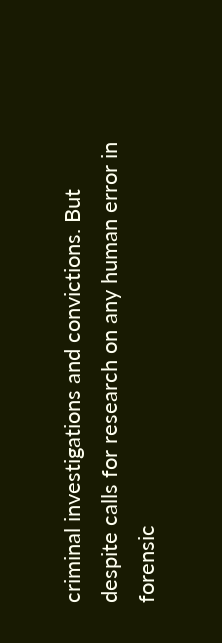criminal investigations and convictions. But despite calls for research on any human error in forensic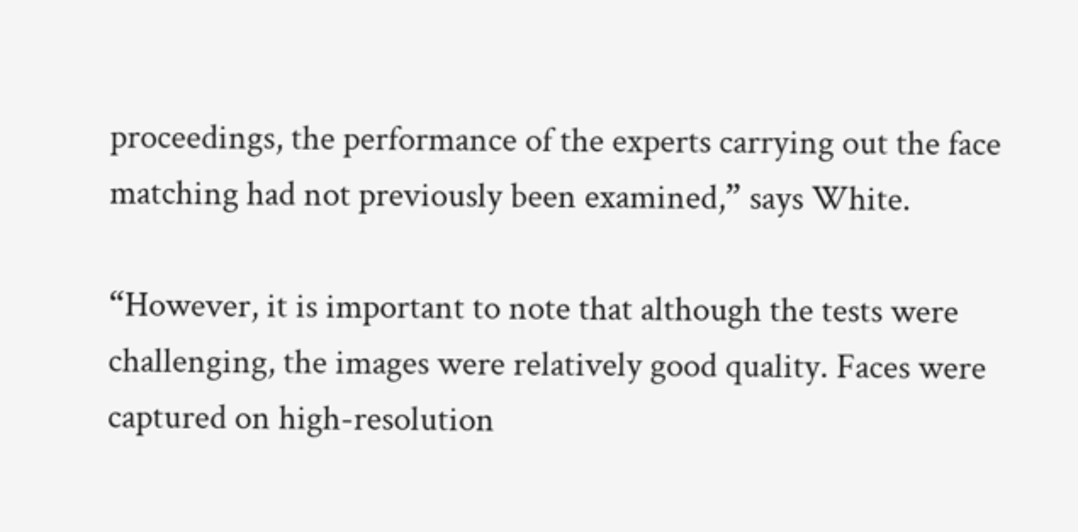proceedings, the performance of the experts carrying out the face matching had not previously been examined,” says White.

“However, it is important to note that although the tests were challenging, the images were relatively good quality. Faces were captured on high-resolution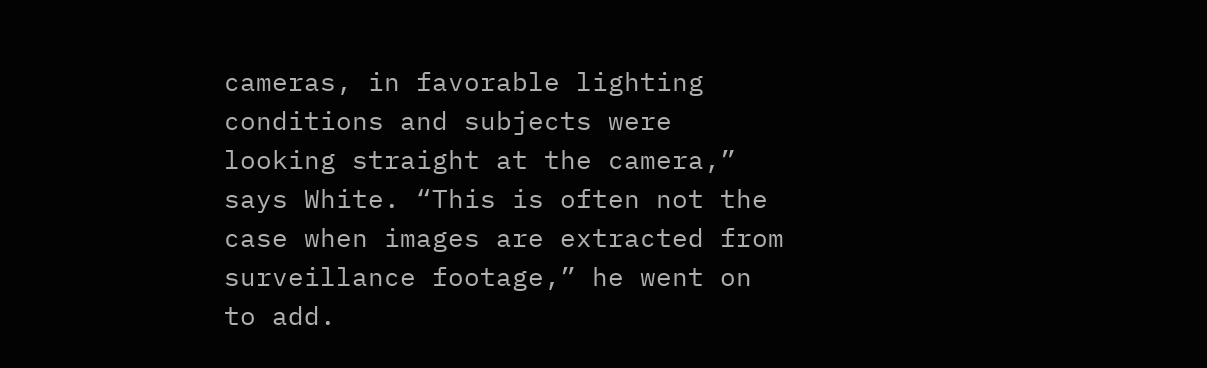cameras, in favorable lighting conditions and subjects were looking straight at the camera,” says White. “This is often not the case when images are extracted from surveillance footage,” he went on to add.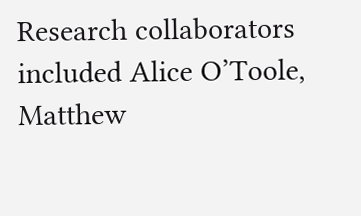Research collaborators included Alice O’Toole, Matthew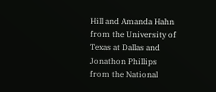Hill and Amanda Hahn from the University of Texas at Dallas and Jonathon Phillips from the National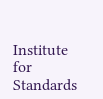Institute for Standards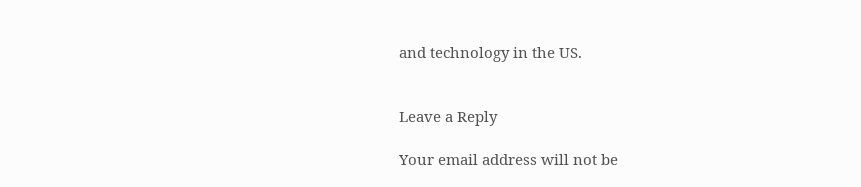and technology in the US.


Leave a Reply

Your email address will not be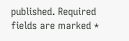published. Required fields are marked *